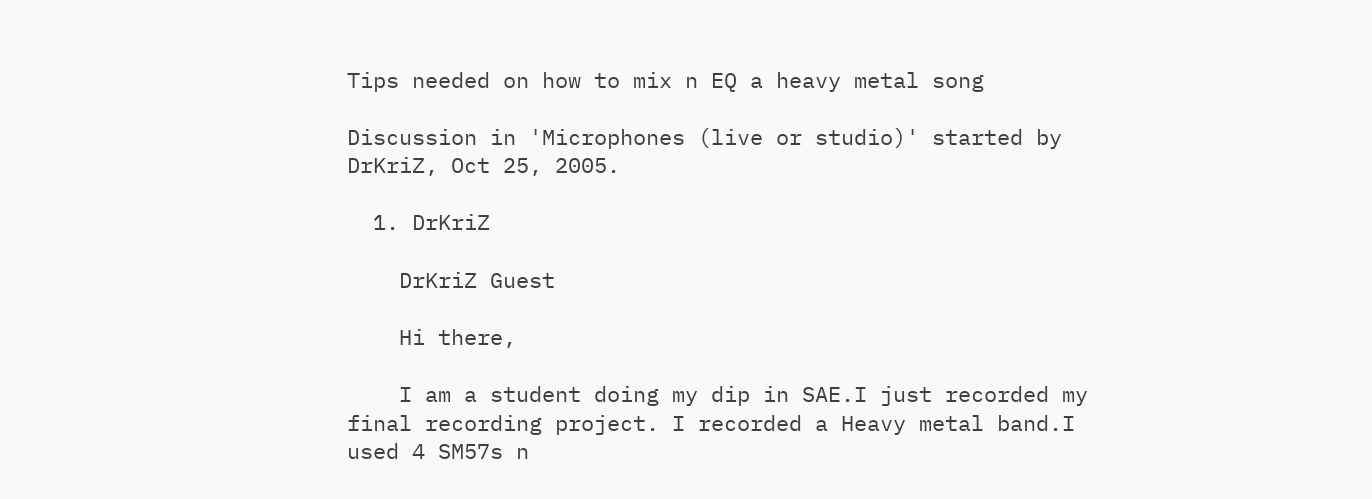Tips needed on how to mix n EQ a heavy metal song

Discussion in 'Microphones (live or studio)' started by DrKriZ, Oct 25, 2005.

  1. DrKriZ

    DrKriZ Guest

    Hi there,

    I am a student doing my dip in SAE.I just recorded my final recording project. I recorded a Heavy metal band.I used 4 SM57s n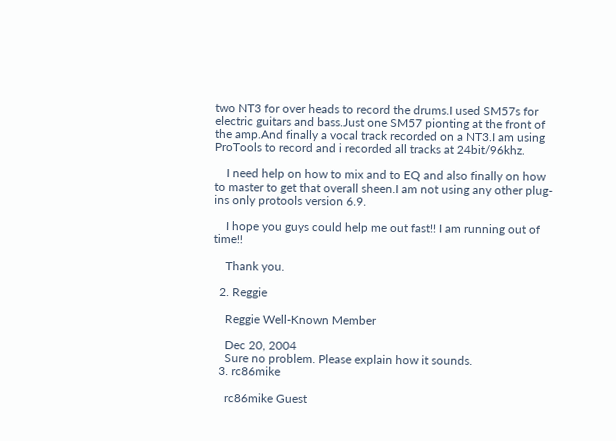two NT3 for over heads to record the drums.I used SM57s for electric guitars and bass.Just one SM57 pionting at the front of the amp.And finally a vocal track recorded on a NT3.I am using ProTools to record and i recorded all tracks at 24bit/96khz.

    I need help on how to mix and to EQ and also finally on how to master to get that overall sheen.I am not using any other plug-ins only protools version 6.9.

    I hope you guys could help me out fast!! I am running out of time!!

    Thank you.

  2. Reggie

    Reggie Well-Known Member

    Dec 20, 2004
    Sure no problem. Please explain how it sounds.
  3. rc86mike

    rc86mike Guest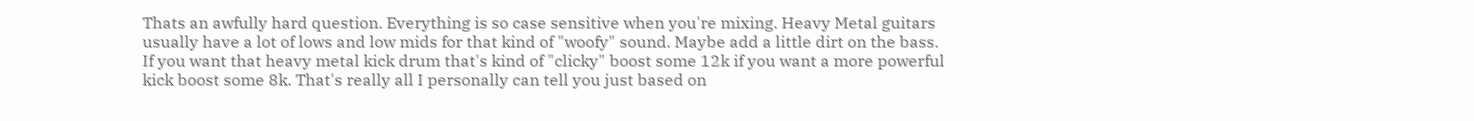Thats an awfully hard question. Everything is so case sensitive when you're mixing. Heavy Metal guitars usually have a lot of lows and low mids for that kind of "woofy" sound. Maybe add a little dirt on the bass. If you want that heavy metal kick drum that's kind of "clicky" boost some 12k if you want a more powerful kick boost some 8k. That's really all I personally can tell you just based on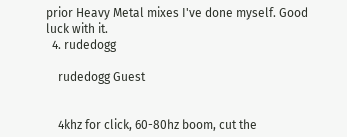prior Heavy Metal mixes I've done myself. Good luck with it.
  4. rudedogg

    rudedogg Guest


    4khz for click, 60-80hz boom, cut the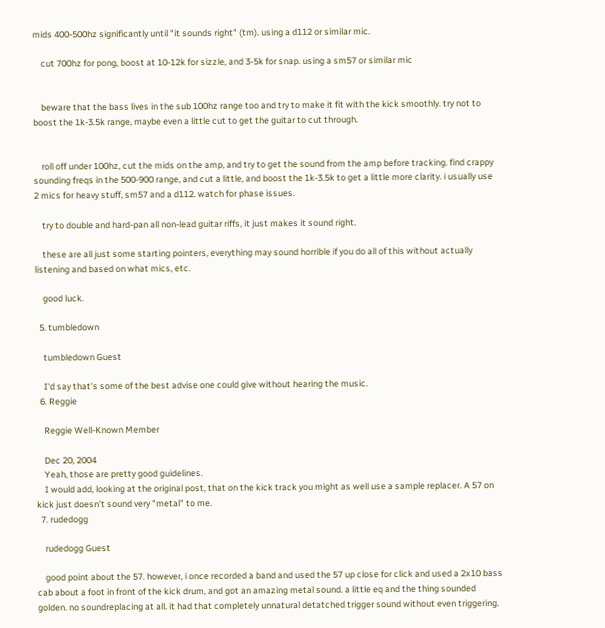mids 400-500hz significantly until "it sounds right" (tm). using a d112 or similar mic.

    cut 700hz for pong, boost at 10-12k for sizzle, and 3-5k for snap. using a sm57 or similar mic


    beware that the bass lives in the sub 100hz range too and try to make it fit with the kick smoothly. try not to boost the 1k-3.5k range, maybe even a little cut to get the guitar to cut through.


    roll off under 100hz, cut the mids on the amp, and try to get the sound from the amp before tracking. find crappy sounding freqs in the 500-900 range, and cut a little, and boost the 1k-3.5k to get a little more clarity. i usually use 2 mics for heavy stuff, sm57 and a d112. watch for phase issues.

    try to double and hard-pan all non-lead guitar riffs, it just makes it sound right.

    these are all just some starting pointers, everything may sound horrible if you do all of this without actually listening and based on what mics, etc.

    good luck.

  5. tumbledown

    tumbledown Guest

    I'd say that's some of the best advise one could give without hearing the music.
  6. Reggie

    Reggie Well-Known Member

    Dec 20, 2004
    Yeah, those are pretty good guidelines.
    I would add, looking at the original post, that on the kick track you might as well use a sample replacer. A 57 on kick just doesn't sound very "metal" to me.
  7. rudedogg

    rudedogg Guest

    good point about the 57. however, i once recorded a band and used the 57 up close for click and used a 2x10 bass cab about a foot in front of the kick drum, and got an amazing metal sound. a little eq and the thing sounded golden. no soundreplacing at all. it had that completely unnatural detatched trigger sound without even triggering.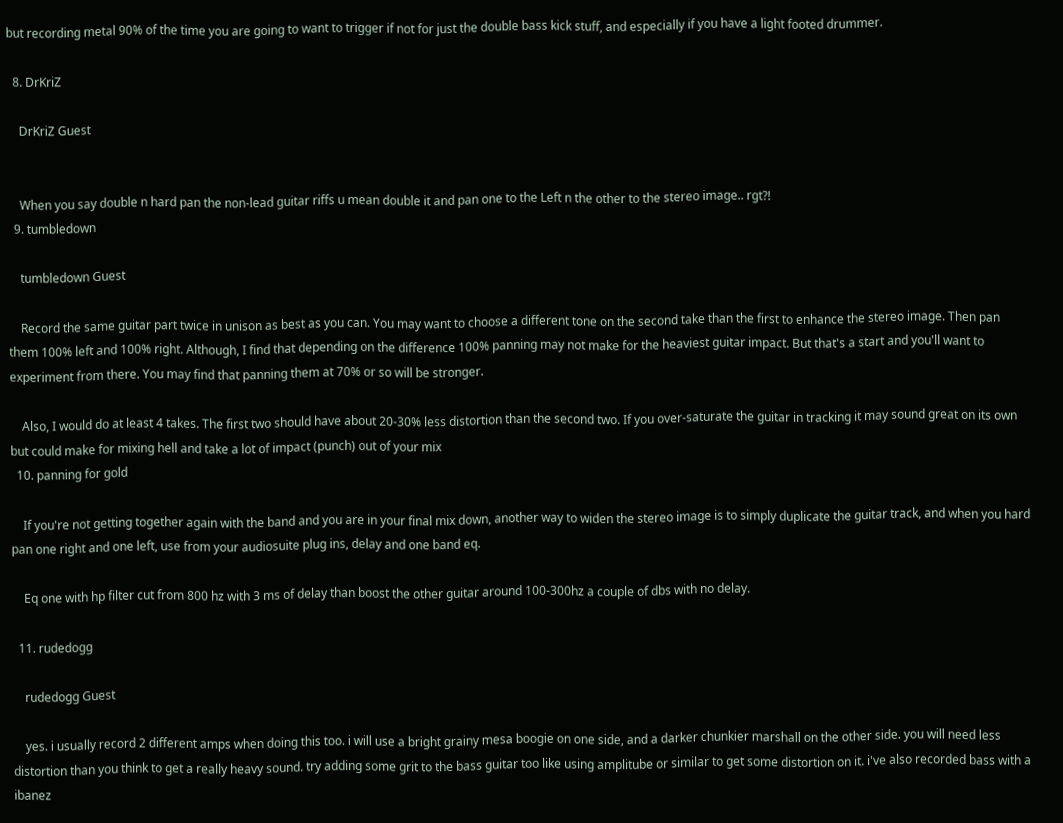but recording metal 90% of the time you are going to want to trigger if not for just the double bass kick stuff, and especially if you have a light footed drummer.

  8. DrKriZ

    DrKriZ Guest


    When you say double n hard pan the non-lead guitar riffs u mean double it and pan one to the Left n the other to the stereo image.. rgt?!
  9. tumbledown

    tumbledown Guest

    Record the same guitar part twice in unison as best as you can. You may want to choose a different tone on the second take than the first to enhance the stereo image. Then pan them 100% left and 100% right. Although, I find that depending on the difference 100% panning may not make for the heaviest guitar impact. But that's a start and you'll want to experiment from there. You may find that panning them at 70% or so will be stronger.

    Also, I would do at least 4 takes. The first two should have about 20-30% less distortion than the second two. If you over-saturate the guitar in tracking it may sound great on its own but could make for mixing hell and take a lot of impact (punch) out of your mix
  10. panning for gold

    If you're not getting together again with the band and you are in your final mix down, another way to widen the stereo image is to simply duplicate the guitar track, and when you hard pan one right and one left, use from your audiosuite plug ins, delay and one band eq.

    Eq one with hp filter cut from 800 hz with 3 ms of delay than boost the other guitar around 100-300hz a couple of dbs with no delay.

  11. rudedogg

    rudedogg Guest

    yes. i usually record 2 different amps when doing this too. i will use a bright grainy mesa boogie on one side, and a darker chunkier marshall on the other side. you will need less distortion than you think to get a really heavy sound. try adding some grit to the bass guitar too like using amplitube or similar to get some distortion on it. i've also recorded bass with a ibanez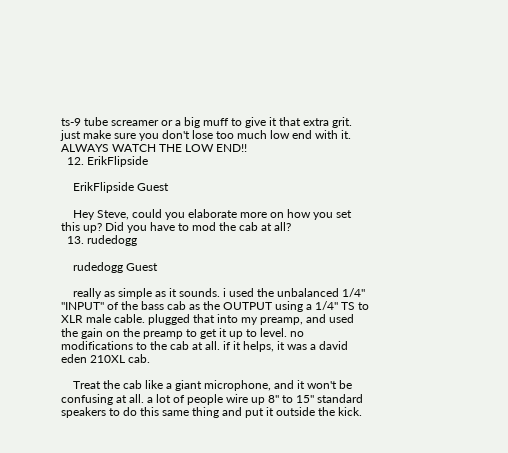ts-9 tube screamer or a big muff to give it that extra grit. just make sure you don't lose too much low end with it. ALWAYS WATCH THE LOW END!!
  12. ErikFlipside

    ErikFlipside Guest

    Hey Steve, could you elaborate more on how you set this up? Did you have to mod the cab at all?
  13. rudedogg

    rudedogg Guest

    really as simple as it sounds. i used the unbalanced 1/4" "INPUT" of the bass cab as the OUTPUT using a 1/4" TS to XLR male cable. plugged that into my preamp, and used the gain on the preamp to get it up to level. no modifications to the cab at all. if it helps, it was a david eden 210XL cab.

    Treat the cab like a giant microphone, and it won't be confusing at all. a lot of people wire up 8" to 15" standard speakers to do this same thing and put it outside the kick.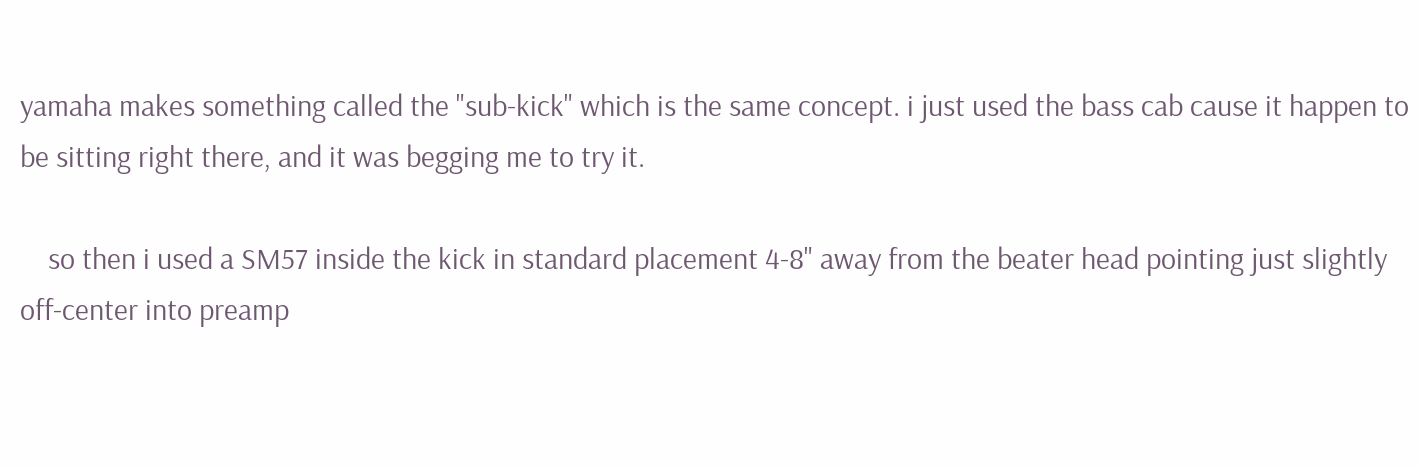yamaha makes something called the "sub-kick" which is the same concept. i just used the bass cab cause it happen to be sitting right there, and it was begging me to try it.

    so then i used a SM57 inside the kick in standard placement 4-8" away from the beater head pointing just slightly off-center into preamp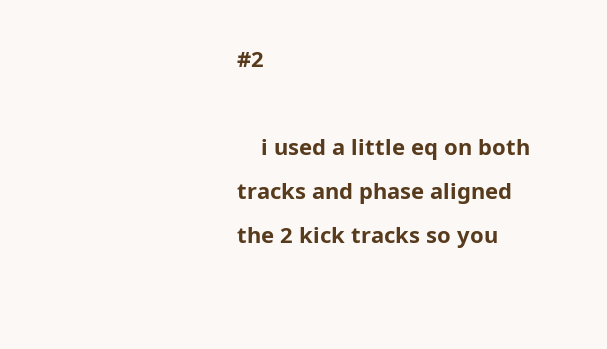#2

    i used a little eq on both tracks and phase aligned the 2 kick tracks so you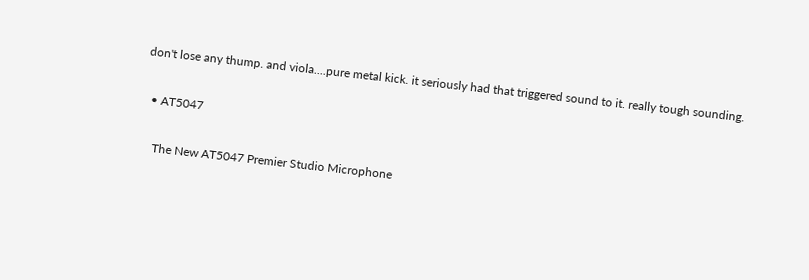don't lose any thump. and viola....pure metal kick. it seriously had that triggered sound to it. really tough sounding.

  • AT5047

    The New AT5047 Premier Studio Microphone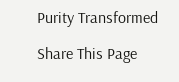Purity Transformed

Share This Page